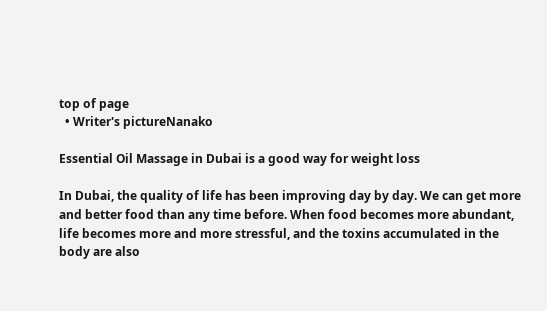top of page
  • Writer's pictureNanako

Essential Oil Massage in Dubai is a good way for weight loss

In Dubai, the quality of life has been improving day by day. We can get more and better food than any time before. When food becomes more abundant, life becomes more and more stressful, and the toxins accumulated in the body are also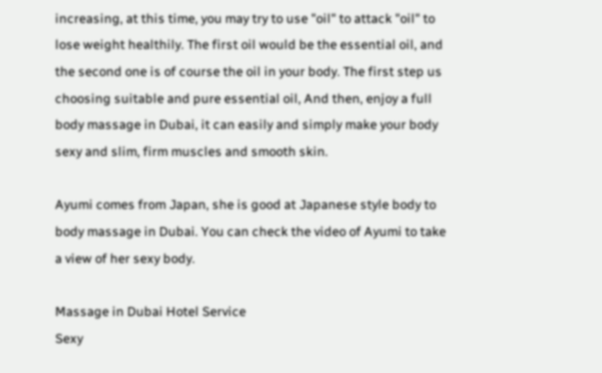increasing, at this time, you may try to use "oil" to attack "oil" to lose weight healthily. The first oil would be the essential oil, and the second one is of course the oil in your body. The first step us choosing suitable and pure essential oil, And then, enjoy a full body massage in Dubai, it can easily and simply make your body sexy and slim, firm muscles and smooth skin.

Ayumi comes from Japan, she is good at Japanese style body to body massage in Dubai. You can check the video of Ayumi to take a view of her sexy body.

Massage in Dubai Hotel Service
Sexy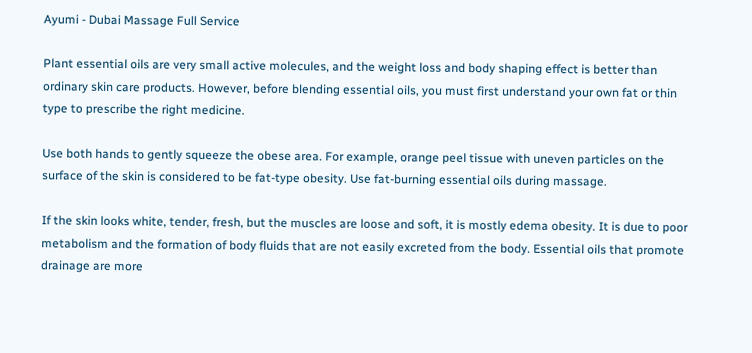Ayumi - Dubai Massage Full Service

Plant essential oils are very small active molecules, and the weight loss and body shaping effect is better than ordinary skin care products. However, before blending essential oils, you must first understand your own fat or thin type to prescribe the right medicine.

Use both hands to gently squeeze the obese area. For example, orange peel tissue with uneven particles on the surface of the skin is considered to be fat-type obesity. Use fat-burning essential oils during massage.

If the skin looks white, tender, fresh, but the muscles are loose and soft, it is mostly edema obesity. It is due to poor metabolism and the formation of body fluids that are not easily excreted from the body. Essential oils that promote drainage are more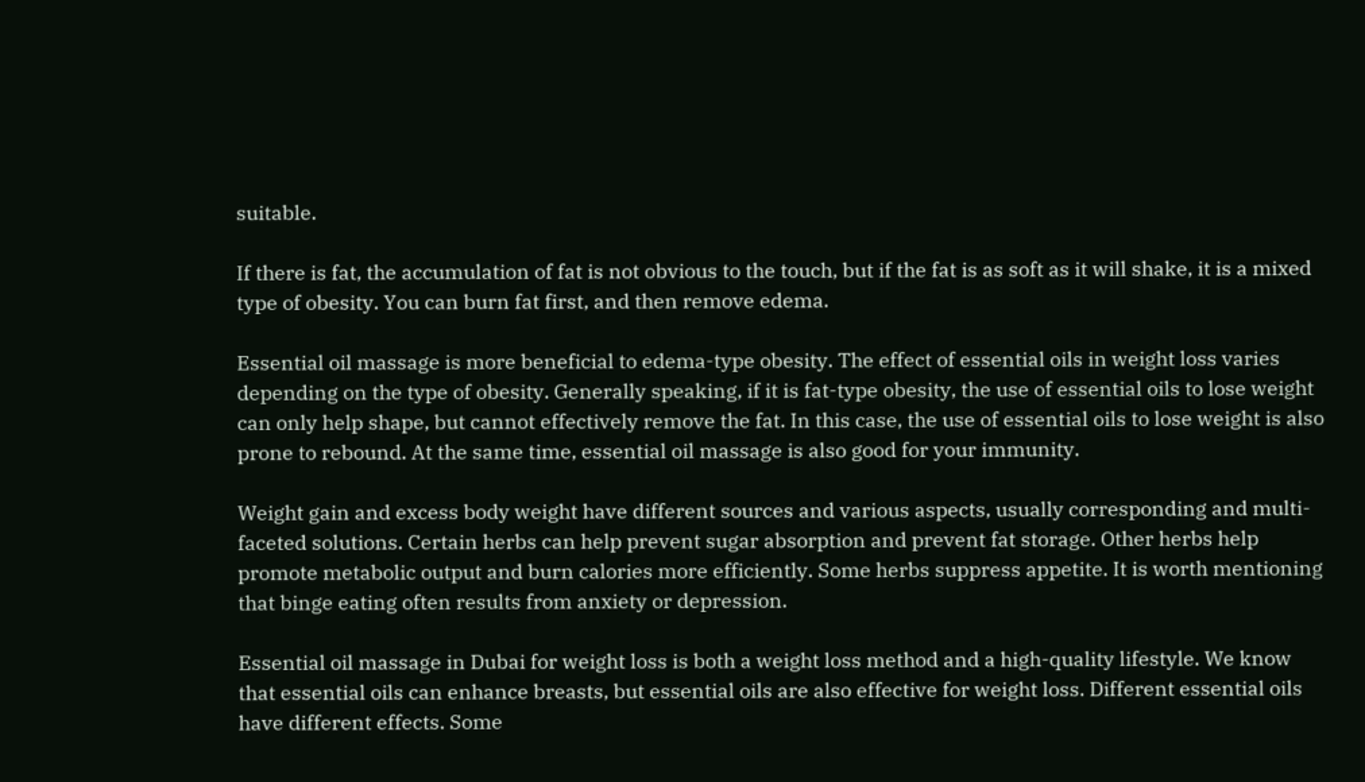suitable.

If there is fat, the accumulation of fat is not obvious to the touch, but if the fat is as soft as it will shake, it is a mixed type of obesity. You can burn fat first, and then remove edema.

Essential oil massage is more beneficial to edema-type obesity. The effect of essential oils in weight loss varies depending on the type of obesity. Generally speaking, if it is fat-type obesity, the use of essential oils to lose weight can only help shape, but cannot effectively remove the fat. In this case, the use of essential oils to lose weight is also prone to rebound. At the same time, essential oil massage is also good for your immunity.

Weight gain and excess body weight have different sources and various aspects, usually corresponding and multi-faceted solutions. Certain herbs can help prevent sugar absorption and prevent fat storage. Other herbs help promote metabolic output and burn calories more efficiently. Some herbs suppress appetite. It is worth mentioning that binge eating often results from anxiety or depression.

Essential oil massage in Dubai for weight loss is both a weight loss method and a high-quality lifestyle. We know that essential oils can enhance breasts, but essential oils are also effective for weight loss. Different essential oils have different effects. Some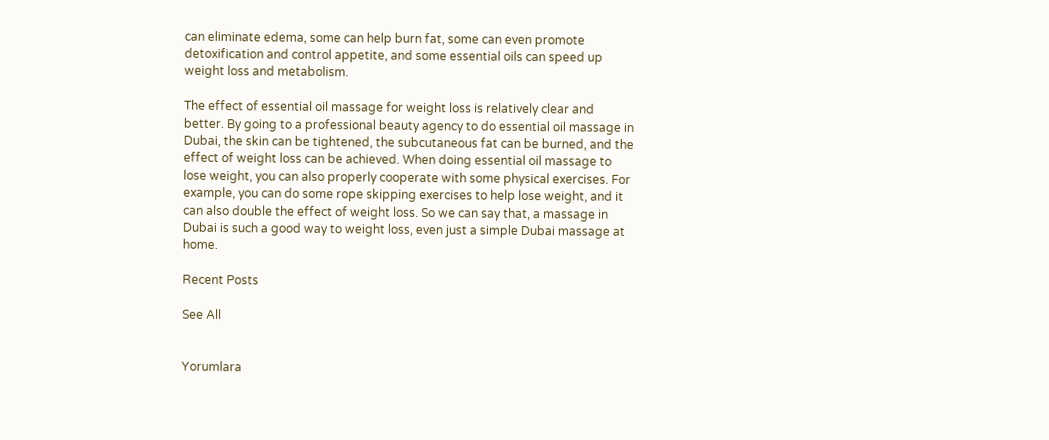can eliminate edema, some can help burn fat, some can even promote detoxification and control appetite, and some essential oils can speed up weight loss and metabolism.

The effect of essential oil massage for weight loss is relatively clear and better. By going to a professional beauty agency to do essential oil massage in Dubai, the skin can be tightened, the subcutaneous fat can be burned, and the effect of weight loss can be achieved. When doing essential oil massage to lose weight, you can also properly cooperate with some physical exercises. For example, you can do some rope skipping exercises to help lose weight, and it can also double the effect of weight loss. So we can say that, a massage in Dubai is such a good way to weight loss, even just a simple Dubai massage at home.

Recent Posts

See All


Yorumlara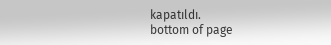kapatıldı.
bottom of page